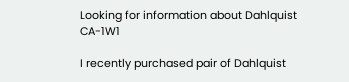Looking for information about Dahlquist CA-1W1

I recently purchased pair of Dahlquist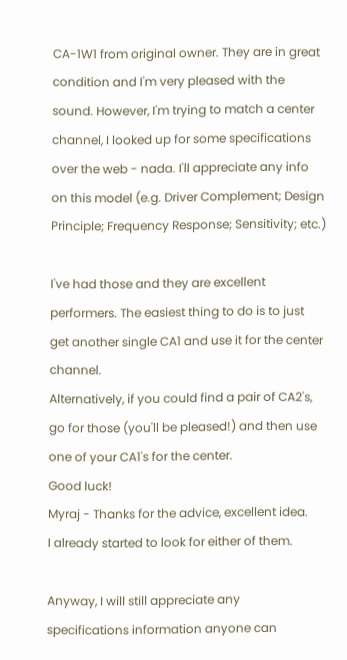CA-1W1 from original owner. They are in great condition and I'm very pleased with the sound. However, I'm trying to match a center channel, I looked up for some specifications over the web - nada. I'll appreciate any info on this model (e.g. Driver Complement; Design Principle; Frequency Response; Sensitivity; etc.)

I've had those and they are excellent performers. The easiest thing to do is to just get another single CA1 and use it for the center channel.
Alternatively, if you could find a pair of CA2's, go for those (you'll be pleased!) and then use one of your CA1's for the center.
Good luck!
Myraj - Thanks for the advice, excellent idea.
I already started to look for either of them.

Anyway, I will still appreciate any specifications information anyone can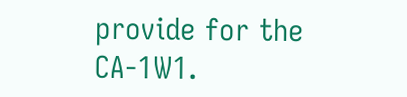provide for the CA-1W1.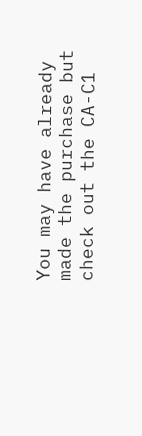You may have already made the purchase but check out the CA-C1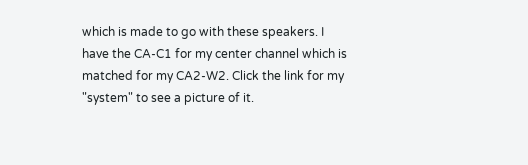which is made to go with these speakers. I have the CA-C1 for my center channel which is matched for my CA2-W2. Click the link for my "system" to see a picture of it.